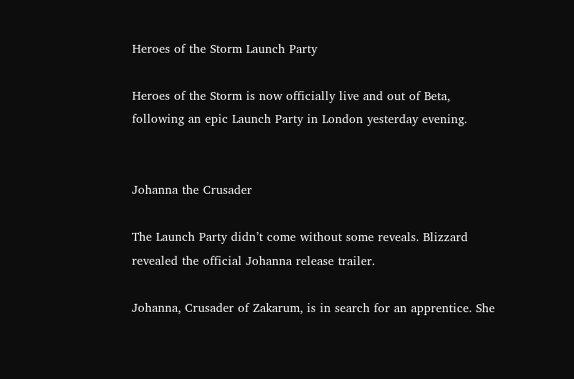Heroes of the Storm Launch Party

Heroes of the Storm is now officially live and out of Beta, following an epic Launch Party in London yesterday evening.


Johanna the Crusader

The Launch Party didn’t come without some reveals. Blizzard revealed the official Johanna release trailer.

Johanna, Crusader of Zakarum, is in search for an apprentice. She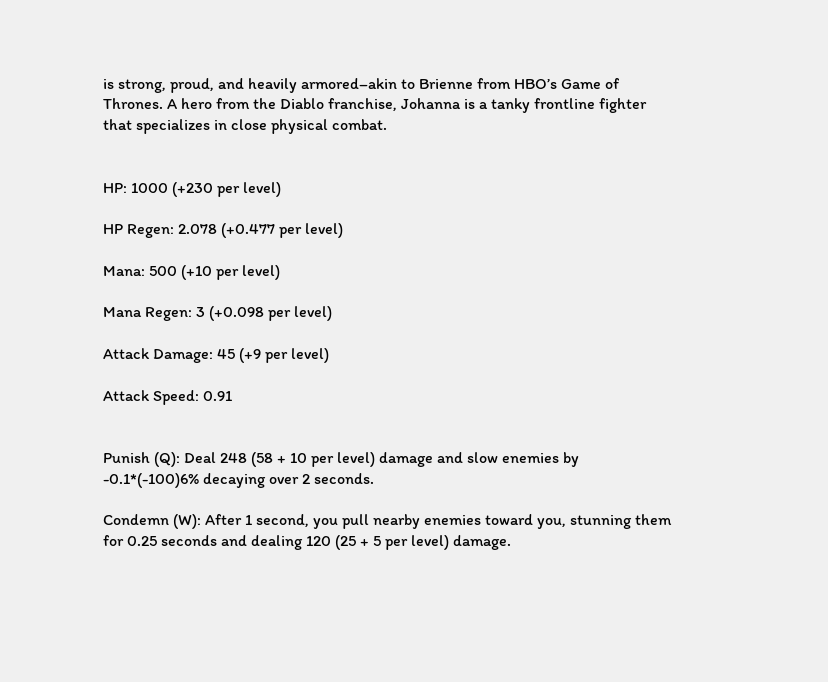is strong, proud, and heavily armored–akin to Brienne from HBO’s Game of Thrones. A hero from the Diablo franchise, Johanna is a tanky frontline fighter that specializes in close physical combat.


HP: 1000 (+230 per level)

HP Regen: 2.078 (+0.477 per level)

Mana: 500 (+10 per level)

Mana Regen: 3 (+0.098 per level)

Attack Damage: 45 (+9 per level)

Attack Speed: 0.91


Punish (Q): Deal 248 (58 + 10 per level) damage and slow enemies by -0.1*(-100)6% decaying over 2 seconds.

Condemn (W): After 1 second, you pull nearby enemies toward you, stunning them for 0.25 seconds and dealing 120 (25 + 5 per level) damage.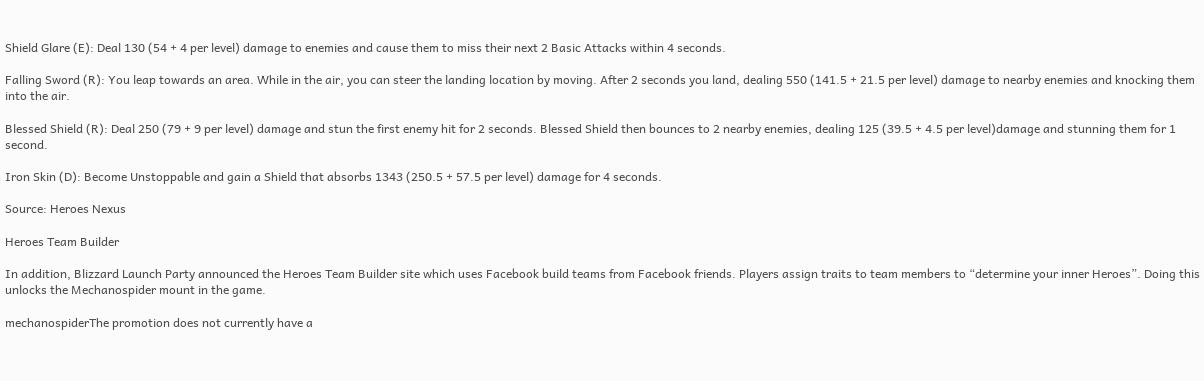Shield Glare (E): Deal 130 (54 + 4 per level) damage to enemies and cause them to miss their next 2 Basic Attacks within 4 seconds.

Falling Sword (R): You leap towards an area. While in the air, you can steer the landing location by moving. After 2 seconds you land, dealing 550 (141.5 + 21.5 per level) damage to nearby enemies and knocking them into the air.

Blessed Shield (R): Deal 250 (79 + 9 per level) damage and stun the first enemy hit for 2 seconds. Blessed Shield then bounces to 2 nearby enemies, dealing 125 (39.5 + 4.5 per level)damage and stunning them for 1 second.

Iron Skin (D): Become Unstoppable and gain a Shield that absorbs 1343 (250.5 + 57.5 per level) damage for 4 seconds.

Source: Heroes Nexus

Heroes Team Builder

In addition, Blizzard Launch Party announced the Heroes Team Builder site which uses Facebook build teams from Facebook friends. Players assign traits to team members to “determine your inner Heroes”. Doing this unlocks the Mechanospider mount in the game.

mechanospiderThe promotion does not currently have a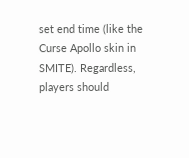set end time (like the Curse Apollo skin in SMITE). Regardless, players should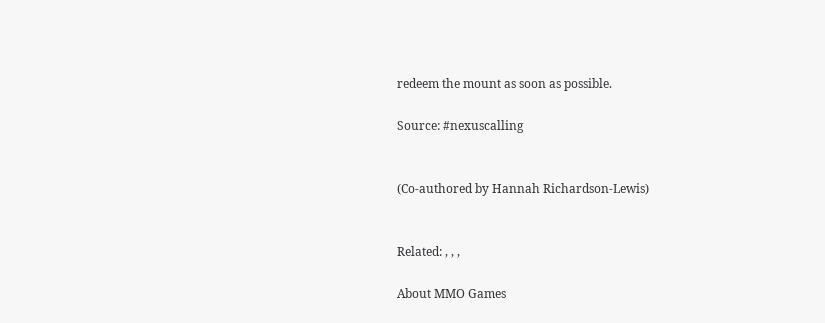redeem the mount as soon as possible.

Source: #nexuscalling


(Co-authored by Hannah Richardson-Lewis)


Related: , , ,

About MMO Games